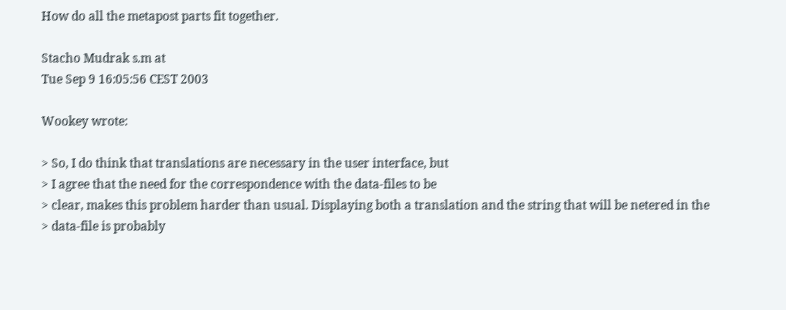How do all the metapost parts fit together.

Stacho Mudrak s.m at
Tue Sep 9 16:05:56 CEST 2003

Wookey wrote:

> So, I do think that translations are necessary in the user interface, but
> I agree that the need for the correspondence with the data-files to be
> clear, makes this problem harder than usual. Displaying both a translation and the string that will be netered in the
> data-file is probably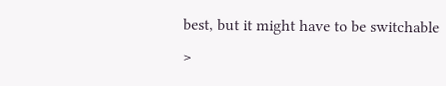best, but it might have to be switchable
>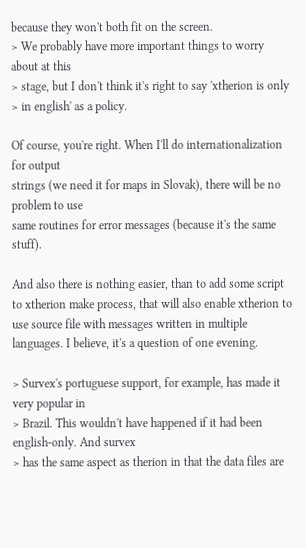because they won't both fit on the screen.
> We probably have more important things to worry about at this
> stage, but I don't think it's right to say 'xtherion is only
> in english' as a policy.

Of course, you're right. When I'll do internationalization for output
strings (we need it for maps in Slovak), there will be no problem to use
same routines for error messages (because it's the same stuff).

And also there is nothing easier, than to add some script to xtherion make process, that will also enable xtherion to use source file with messages written in multiple languages. I believe, it's a question of one evening.

> Survex's portuguese support, for example, has made it very popular in
> Brazil. This wouldn't have happened if it had been english-only. And survex
> has the same aspect as therion in that the data files are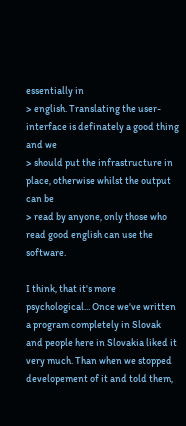essentially in
> english. Translating the user-interface is definately a good thing and we
> should put the infrastructure in place, otherwise whilst the output can be
> read by anyone, only those who read good english can use the software.

I think, that it's more psychological... Once we've written a program completely in Slovak and people here in Slovakia liked it very much. Than when we stopped developement of it and told them,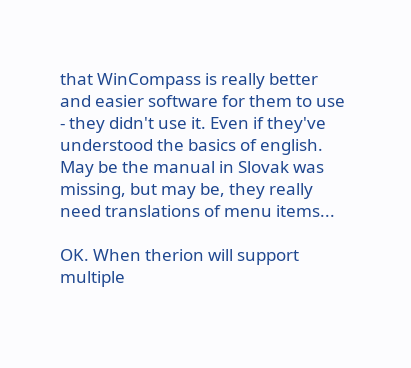that WinCompass is really better and easier software for them to use - they didn't use it. Even if they've understood the basics of english. May be the manual in Slovak was missing, but may be, they really need translations of menu items...

OK. When therion will support multiple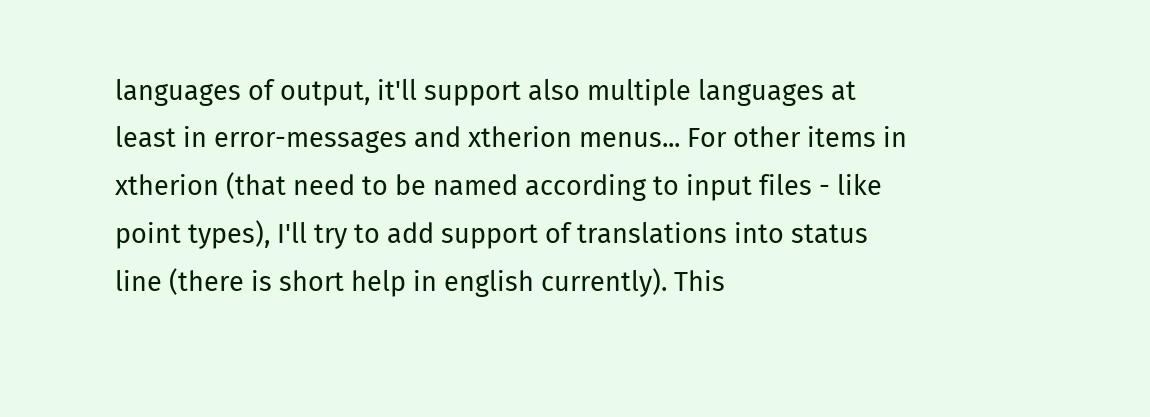languages of output, it'll support also multiple languages at least in error-messages and xtherion menus... For other items in xtherion (that need to be named according to input files - like point types), I'll try to add support of translations into status line (there is short help in english currently). This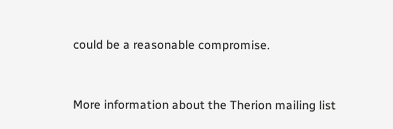could be a reasonable compromise.


More information about the Therion mailing list